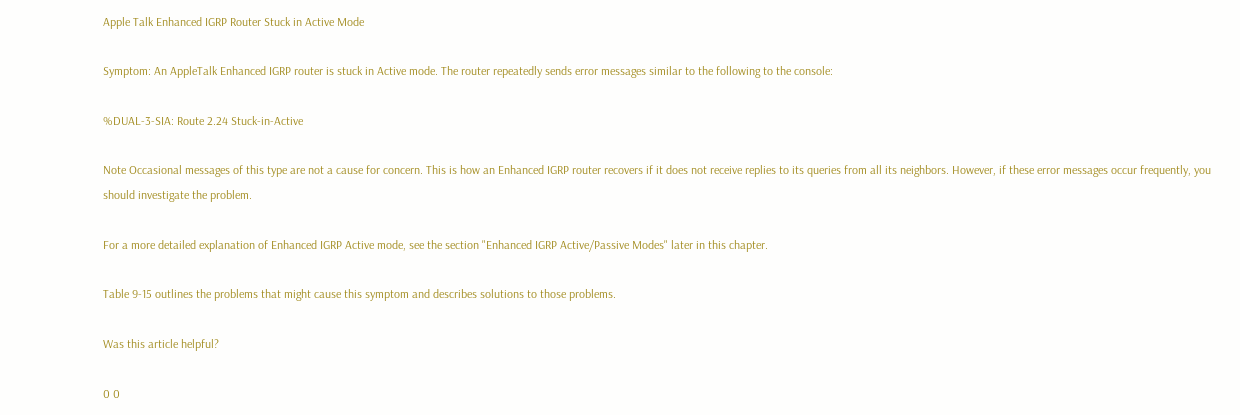Apple Talk Enhanced IGRP Router Stuck in Active Mode

Symptom: An AppleTalk Enhanced IGRP router is stuck in Active mode. The router repeatedly sends error messages similar to the following to the console:

%DUAL-3-SIA: Route 2.24 Stuck-in-Active

Note Occasional messages of this type are not a cause for concern. This is how an Enhanced IGRP router recovers if it does not receive replies to its queries from all its neighbors. However, if these error messages occur frequently, you should investigate the problem.

For a more detailed explanation of Enhanced IGRP Active mode, see the section "Enhanced IGRP Active/Passive Modes" later in this chapter.

Table 9-15 outlines the problems that might cause this symptom and describes solutions to those problems.

Was this article helpful?

0 0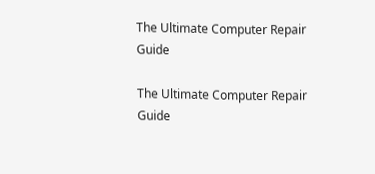The Ultimate Computer Repair Guide

The Ultimate Computer Repair Guide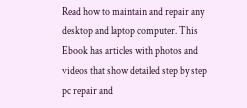Read how to maintain and repair any desktop and laptop computer. This Ebook has articles with photos and videos that show detailed step by step pc repair and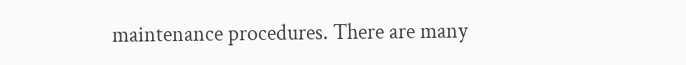maintenance procedures. There are many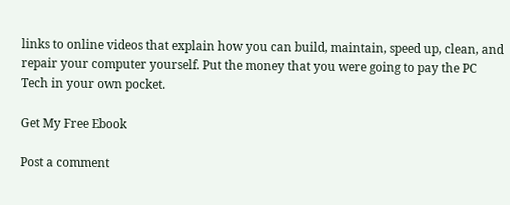links to online videos that explain how you can build, maintain, speed up, clean, and repair your computer yourself. Put the money that you were going to pay the PC Tech in your own pocket.

Get My Free Ebook

Post a comment